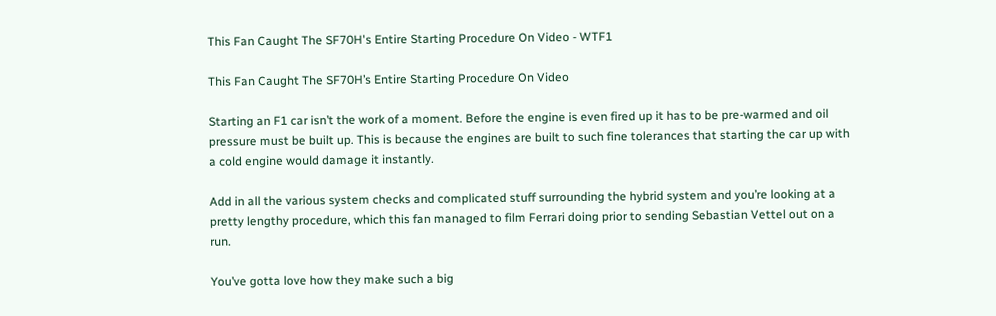This Fan Caught The SF70H's Entire Starting Procedure On Video - WTF1

This Fan Caught The SF70H’s Entire Starting Procedure On Video

Starting an F1 car isn’t the work of a moment. Before the engine is even fired up it has to be pre-warmed and oil pressure must be built up. This is because the engines are built to such fine tolerances that starting the car up with a cold engine would damage it instantly.

Add in all the various system checks and complicated stuff surrounding the hybrid system and you’re looking at a pretty lengthy procedure, which this fan managed to film Ferrari doing prior to sending Sebastian Vettel out on a run.

You’ve gotta love how they make such a big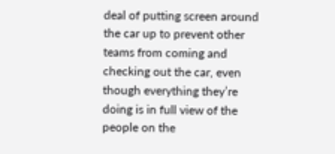deal of putting screen around the car up to prevent other teams from coming and checking out the car, even though everything they’re doing is in full view of the people on the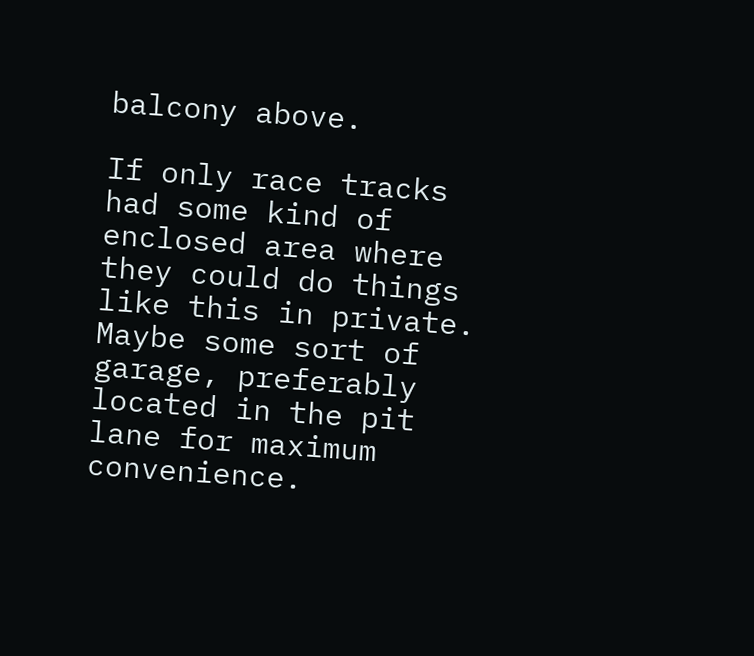balcony above.

If only race tracks had some kind of enclosed area where they could do things like this in private. Maybe some sort of garage, preferably located in the pit lane for maximum convenience.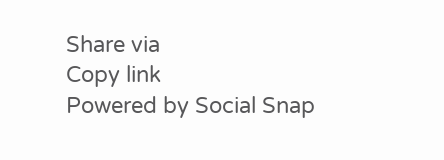Share via
Copy link
Powered by Social Snap